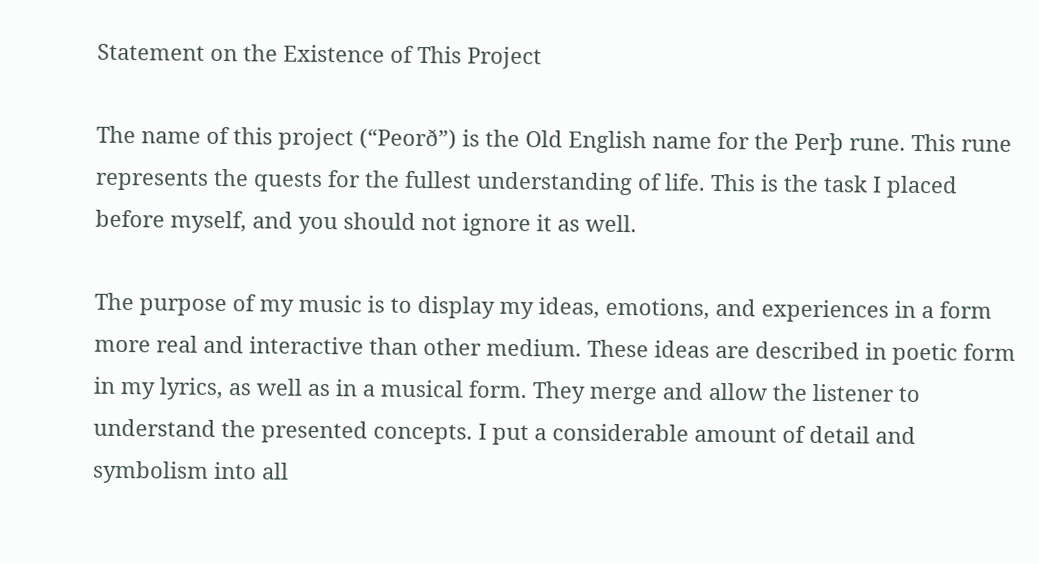Statement on the Existence of This Project

The name of this project (“Peorð”) is the Old English name for the Perþ rune. This rune represents the quests for the fullest understanding of life. This is the task I placed before myself, and you should not ignore it as well.

The purpose of my music is to display my ideas, emotions, and experiences in a form more real and interactive than other medium. These ideas are described in poetic form in my lyrics, as well as in a musical form. They merge and allow the listener to understand the presented concepts. I put a considerable amount of detail and symbolism into all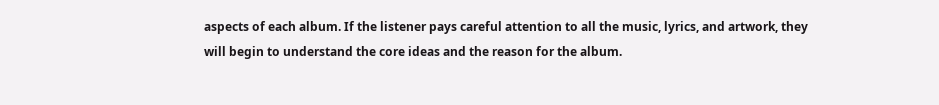aspects of each album. If the listener pays careful attention to all the music, lyrics, and artwork, they will begin to understand the core ideas and the reason for the album.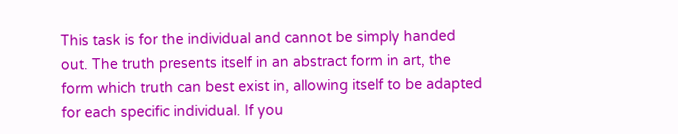This task is for the individual and cannot be simply handed out. The truth presents itself in an abstract form in art, the form which truth can best exist in, allowing itself to be adapted for each specific individual. If you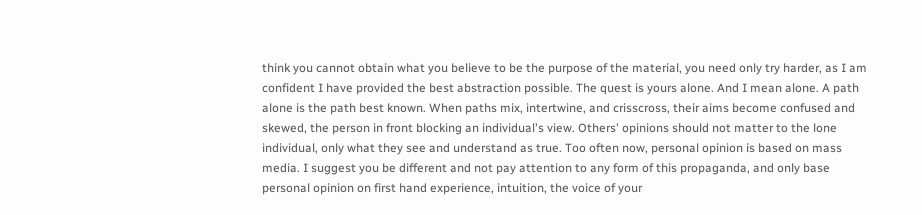think you cannot obtain what you believe to be the purpose of the material, you need only try harder, as I am confident I have provided the best abstraction possible. The quest is yours alone. And I mean alone. A path alone is the path best known. When paths mix, intertwine, and crisscross, their aims become confused and skewed, the person in front blocking an individual's view. Others' opinions should not matter to the lone individual, only what they see and understand as true. Too often now, personal opinion is based on mass media. I suggest you be different and not pay attention to any form of this propaganda, and only base personal opinion on first hand experience, intuition, the voice of your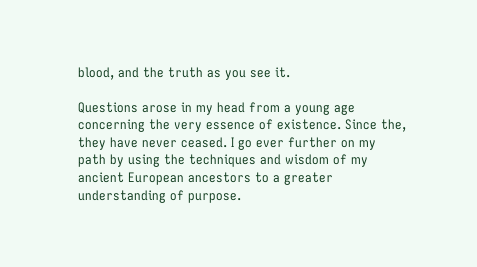blood, and the truth as you see it.

Questions arose in my head from a young age concerning the very essence of existence. Since the, they have never ceased. I go ever further on my path by using the techniques and wisdom of my ancient European ancestors to a greater understanding of purpose.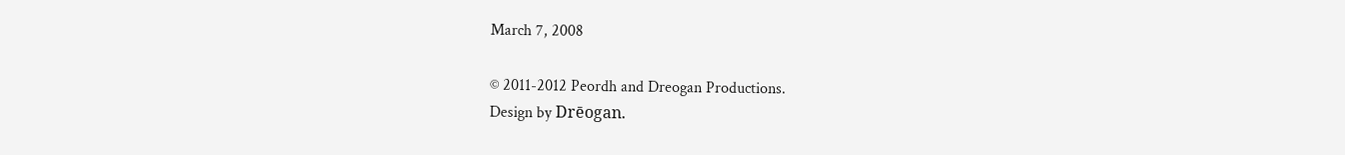March 7, 2008

© 2011-2012 Peordh and Dreogan Productions.
Design by Drēogan.